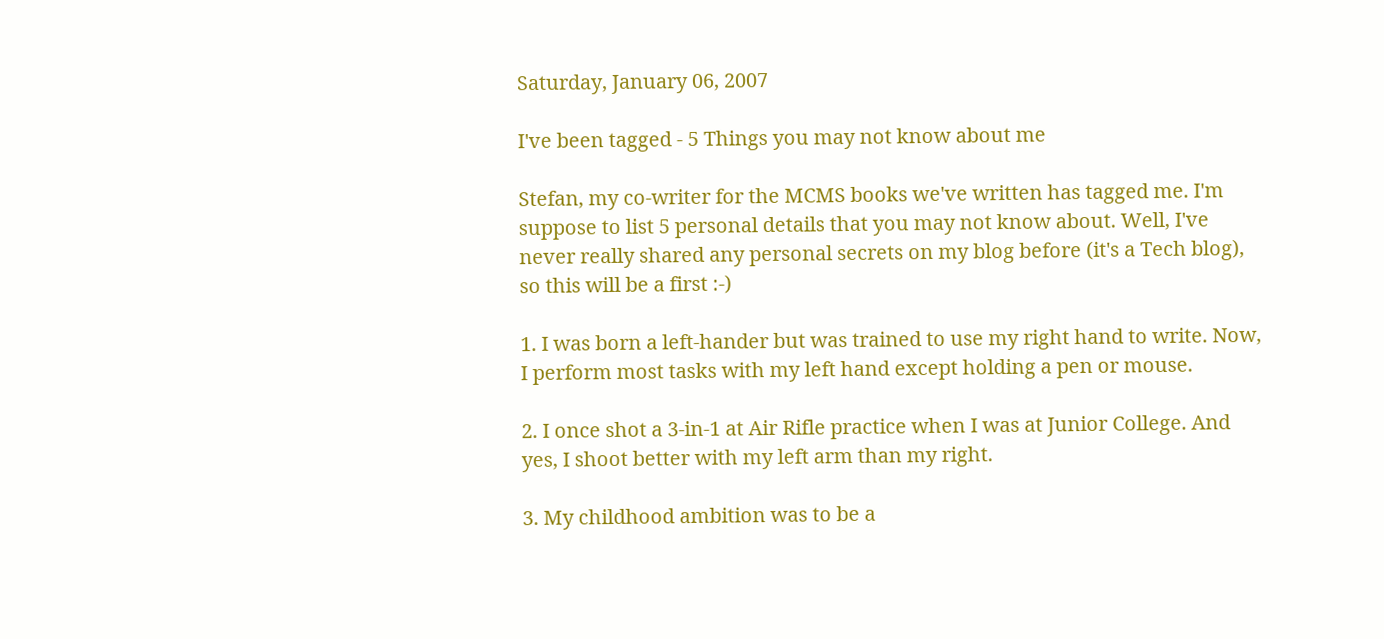Saturday, January 06, 2007

I've been tagged - 5 Things you may not know about me

Stefan, my co-writer for the MCMS books we've written has tagged me. I'm suppose to list 5 personal details that you may not know about. Well, I've never really shared any personal secrets on my blog before (it's a Tech blog), so this will be a first :-)

1. I was born a left-hander but was trained to use my right hand to write. Now, I perform most tasks with my left hand except holding a pen or mouse.

2. I once shot a 3-in-1 at Air Rifle practice when I was at Junior College. And yes, I shoot better with my left arm than my right.

3. My childhood ambition was to be a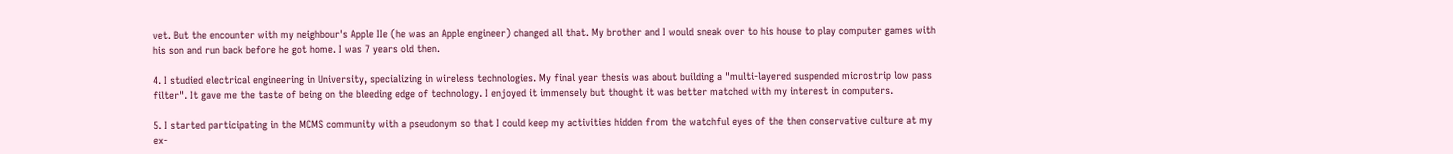vet. But the encounter with my neighbour's Apple IIe (he was an Apple engineer) changed all that. My brother and I would sneak over to his house to play computer games with his son and run back before he got home. I was 7 years old then.

4. I studied electrical engineering in University, specializing in wireless technologies. My final year thesis was about building a "multi-layered suspended microstrip low pass filter". It gave me the taste of being on the bleeding edge of technology. I enjoyed it immensely but thought it was better matched with my interest in computers.

5. I started participating in the MCMS community with a pseudonym so that I could keep my activities hidden from the watchful eyes of the then conservative culture at my ex-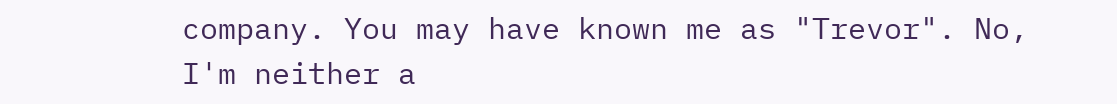company. You may have known me as "Trevor". No, I'm neither a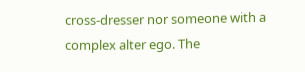cross-dresser nor someone with a complex alter ego. The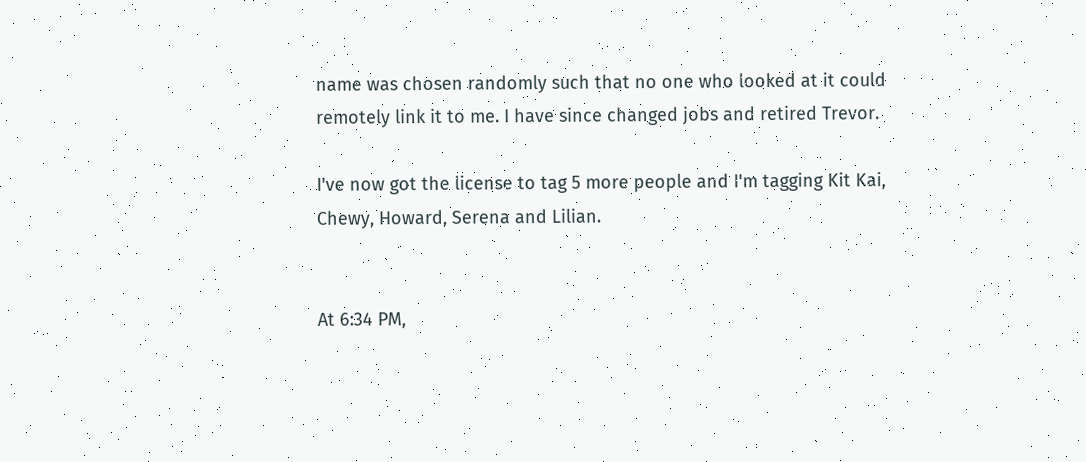name was chosen randomly such that no one who looked at it could remotely link it to me. I have since changed jobs and retired Trevor.

I've now got the license to tag 5 more people and I'm tagging Kit Kai, Chewy, Howard, Serena and Lilian.


At 6:34 PM,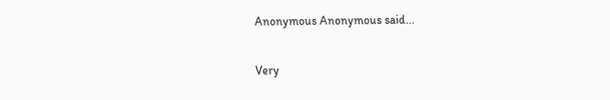Anonymous Anonymous said...

Very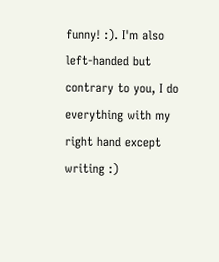funny! :). I'm also left-handed but contrary to you, I do everything with my right hand except writing :)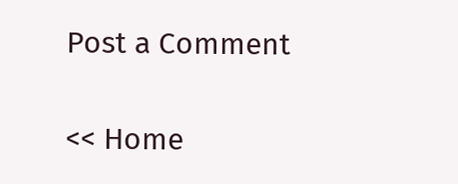Post a Comment

<< Home